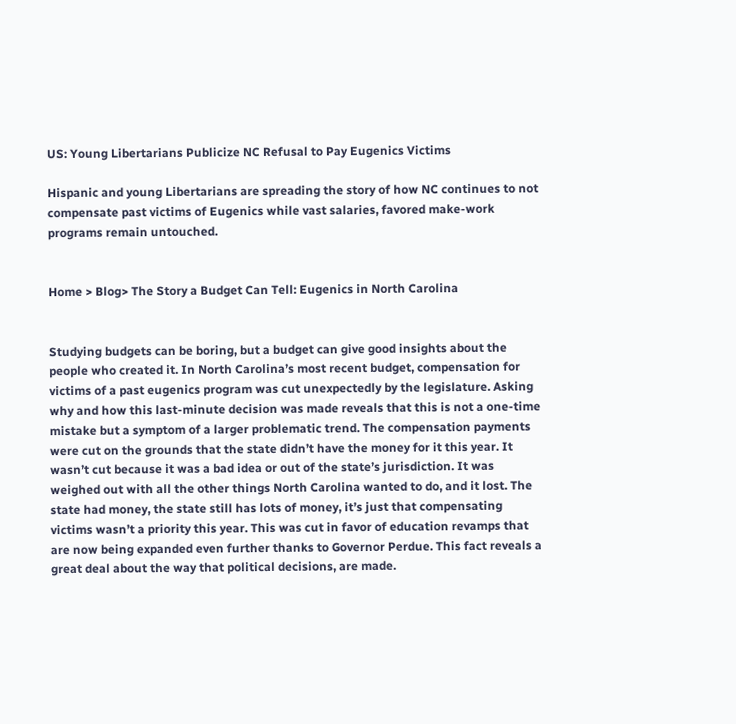US: Young Libertarians Publicize NC Refusal to Pay Eugenics Victims

Hispanic and young Libertarians are spreading the story of how NC continues to not compensate past victims of Eugenics while vast salaries, favored make-work programs remain untouched.


Home > Blog> The Story a Budget Can Tell: Eugenics in North Carolina


Studying budgets can be boring, but a budget can give good insights about the people who created it. In North Carolina’s most recent budget, compensation for victims of a past eugenics program was cut unexpectedly by the legislature. Asking why and how this last-minute decision was made reveals that this is not a one-time mistake but a symptom of a larger problematic trend. The compensation payments were cut on the grounds that the state didn’t have the money for it this year. It wasn’t cut because it was a bad idea or out of the state’s jurisdiction. It was weighed out with all the other things North Carolina wanted to do, and it lost. The state had money, the state still has lots of money, it’s just that compensating victims wasn’t a priority this year. This was cut in favor of education revamps that are now being expanded even further thanks to Governor Perdue. This fact reveals a great deal about the way that political decisions, are made.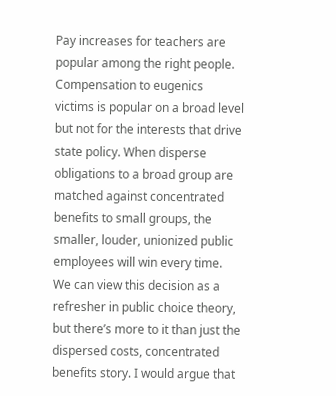Pay increases for teachers are popular among the right people. Compensation to eugenics victims is popular on a broad level but not for the interests that drive state policy. When disperse obligations to a broad group are matched against concentrated benefits to small groups, the smaller, louder, unionized public employees will win every time. We can view this decision as a refresher in public choice theory, but there’s more to it than just the dispersed costs, concentrated benefits story. I would argue that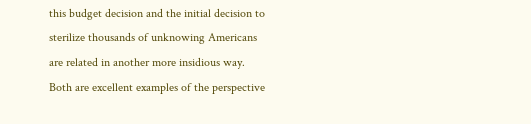this budget decision and the initial decision to sterilize thousands of unknowing Americans are related in another more insidious way. Both are excellent examples of the perspective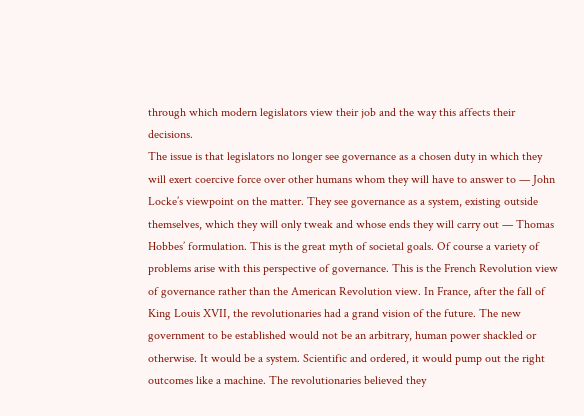through which modern legislators view their job and the way this affects their decisions.
The issue is that legislators no longer see governance as a chosen duty in which they will exert coercive force over other humans whom they will have to answer to — John Locke’s viewpoint on the matter. They see governance as a system, existing outside themselves, which they will only tweak and whose ends they will carry out — Thomas Hobbes’ formulation. This is the great myth of societal goals. Of course a variety of problems arise with this perspective of governance. This is the French Revolution view of governance rather than the American Revolution view. In France, after the fall of King Louis XVII, the revolutionaries had a grand vision of the future. The new government to be established would not be an arbitrary, human power shackled or otherwise. It would be a system. Scientific and ordered, it would pump out the right outcomes like a machine. The revolutionaries believed they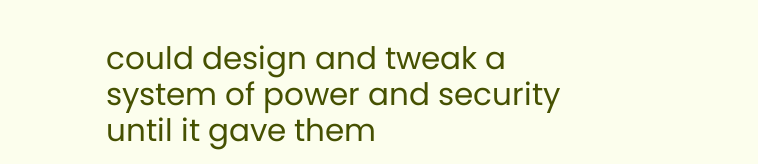could design and tweak a system of power and security until it gave them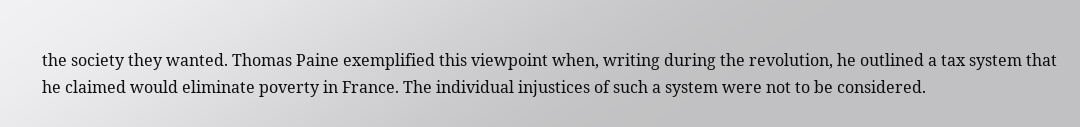the society they wanted. Thomas Paine exemplified this viewpoint when, writing during the revolution, he outlined a tax system that he claimed would eliminate poverty in France. The individual injustices of such a system were not to be considered.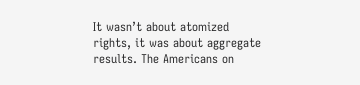It wasn’t about atomized rights, it was about aggregate results. The Americans on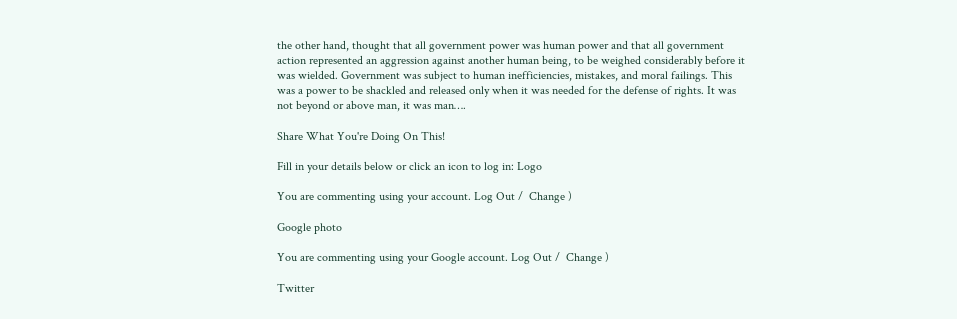the other hand, thought that all government power was human power and that all government action represented an aggression against another human being, to be weighed considerably before it was wielded. Government was subject to human inefficiencies, mistakes, and moral failings. This was a power to be shackled and released only when it was needed for the defense of rights. It was not beyond or above man, it was man….

Share What You're Doing On This!

Fill in your details below or click an icon to log in: Logo

You are commenting using your account. Log Out /  Change )

Google photo

You are commenting using your Google account. Log Out /  Change )

Twitter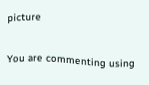picture

You are commenting using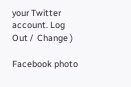your Twitter account. Log Out /  Change )

Facebook photo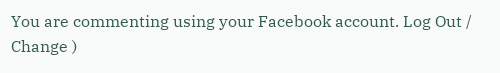You are commenting using your Facebook account. Log Out /  Change )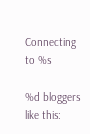Connecting to %s

%d bloggers like this: